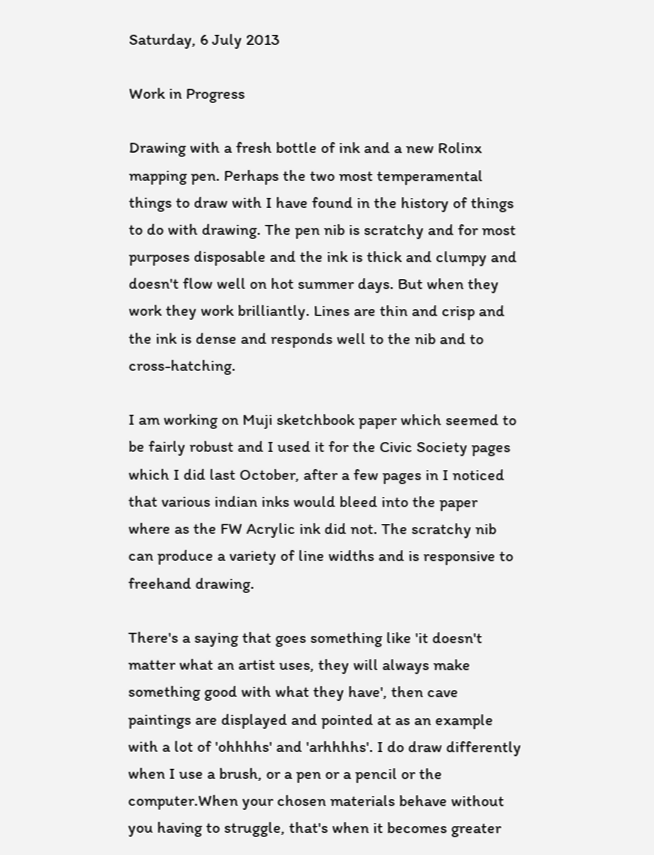Saturday, 6 July 2013

Work in Progress

Drawing with a fresh bottle of ink and a new Rolinx mapping pen. Perhaps the two most temperamental things to draw with I have found in the history of things to do with drawing. The pen nib is scratchy and for most purposes disposable and the ink is thick and clumpy and doesn't flow well on hot summer days. But when they work they work brilliantly. Lines are thin and crisp and the ink is dense and responds well to the nib and to cross-hatching.

I am working on Muji sketchbook paper which seemed to be fairly robust and I used it for the Civic Society pages which I did last October, after a few pages in I noticed that various indian inks would bleed into the paper where as the FW Acrylic ink did not. The scratchy nib can produce a variety of line widths and is responsive to freehand drawing.

There's a saying that goes something like 'it doesn't matter what an artist uses, they will always make something good with what they have', then cave paintings are displayed and pointed at as an example with a lot of 'ohhhhs' and 'arhhhhs'. I do draw differently when I use a brush, or a pen or a pencil or the computer.When your chosen materials behave without you having to struggle, that's when it becomes greater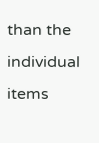than the individual items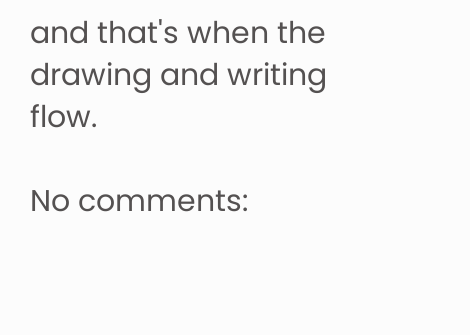and that's when the drawing and writing flow.

No comments: